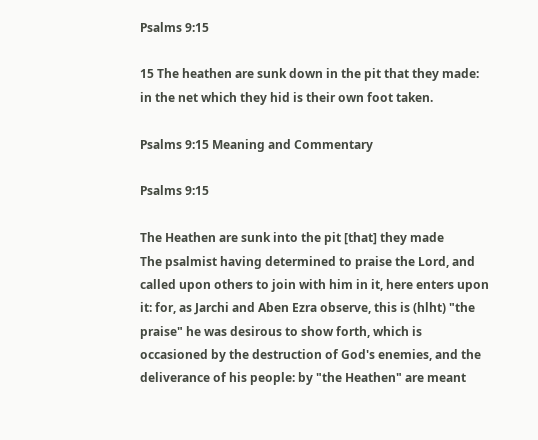Psalms 9:15

15 The heathen are sunk down in the pit that they made: in the net which they hid is their own foot taken.

Psalms 9:15 Meaning and Commentary

Psalms 9:15

The Heathen are sunk into the pit [that] they made
The psalmist having determined to praise the Lord, and called upon others to join with him in it, here enters upon it: for, as Jarchi and Aben Ezra observe, this is (hlht) "the praise" he was desirous to show forth, which is occasioned by the destruction of God's enemies, and the deliverance of his people: by "the Heathen" are meant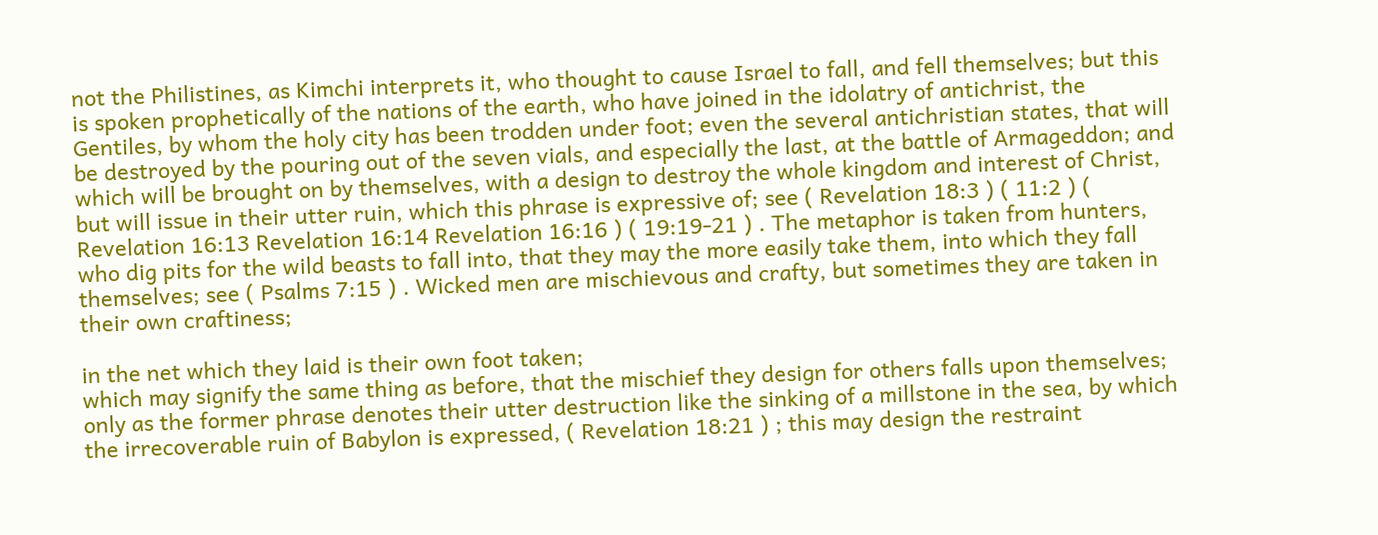not the Philistines, as Kimchi interprets it, who thought to cause Israel to fall, and fell themselves; but this is spoken prophetically of the nations of the earth, who have joined in the idolatry of antichrist, the Gentiles, by whom the holy city has been trodden under foot; even the several antichristian states, that will be destroyed by the pouring out of the seven vials, and especially the last, at the battle of Armageddon; and which will be brought on by themselves, with a design to destroy the whole kingdom and interest of Christ, but will issue in their utter ruin, which this phrase is expressive of; see ( Revelation 18:3 ) ( 11:2 ) ( Revelation 16:13 Revelation 16:14 Revelation 16:16 ) ( 19:19-21 ) . The metaphor is taken from hunters, who dig pits for the wild beasts to fall into, that they may the more easily take them, into which they fall themselves; see ( Psalms 7:15 ) . Wicked men are mischievous and crafty, but sometimes they are taken in their own craftiness;

in the net which they laid is their own foot taken;
which may signify the same thing as before, that the mischief they design for others falls upon themselves; only as the former phrase denotes their utter destruction like the sinking of a millstone in the sea, by which the irrecoverable ruin of Babylon is expressed, ( Revelation 18:21 ) ; this may design the restraint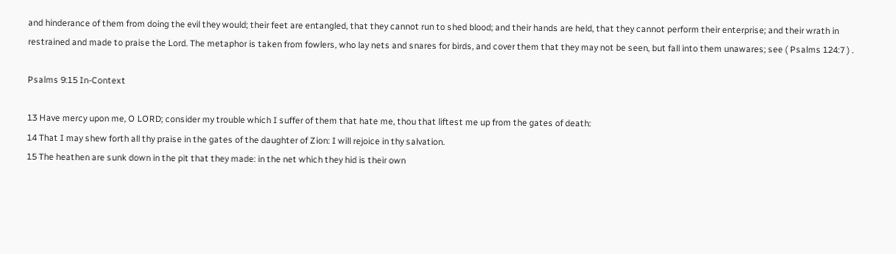and hinderance of them from doing the evil they would; their feet are entangled, that they cannot run to shed blood; and their hands are held, that they cannot perform their enterprise; and their wrath in restrained and made to praise the Lord. The metaphor is taken from fowlers, who lay nets and snares for birds, and cover them that they may not be seen, but fall into them unawares; see ( Psalms 124:7 ) .

Psalms 9:15 In-Context

13 Have mercy upon me, O LORD; consider my trouble which I suffer of them that hate me, thou that liftest me up from the gates of death:
14 That I may shew forth all thy praise in the gates of the daughter of Zion: I will rejoice in thy salvation.
15 The heathen are sunk down in the pit that they made: in the net which they hid is their own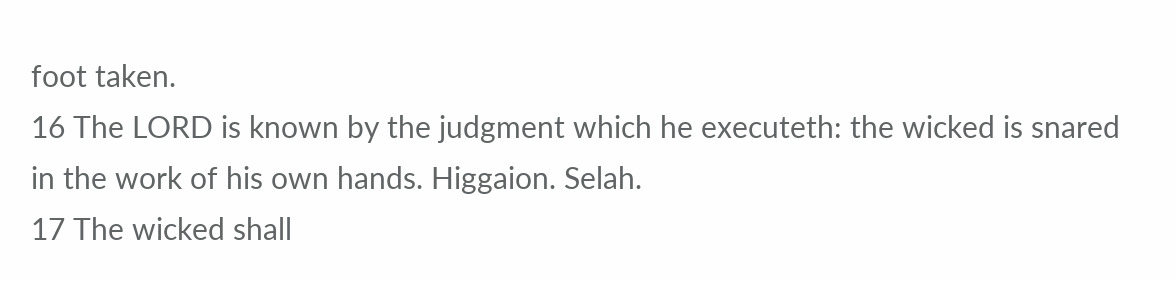foot taken.
16 The LORD is known by the judgment which he executeth: the wicked is snared in the work of his own hands. Higgaion. Selah.
17 The wicked shall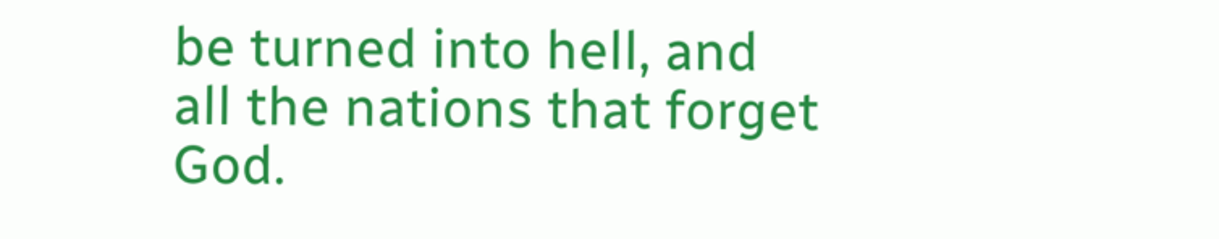be turned into hell, and all the nations that forget God.